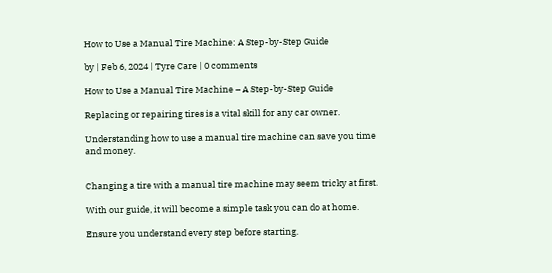How to Use a Manual Tire Machine: A Step-by-Step Guide

by | Feb 6, 2024 | Tyre Care | 0 comments

How to Use a Manual Tire Machine – A Step-by-Step Guide

Replacing or repairing tires is a vital skill for any car owner.

Understanding how to use a manual tire machine can save you time and money.


Changing a tire with a manual tire machine may seem tricky at first.

With our guide, it will become a simple task you can do at home.

Ensure you understand every step before starting.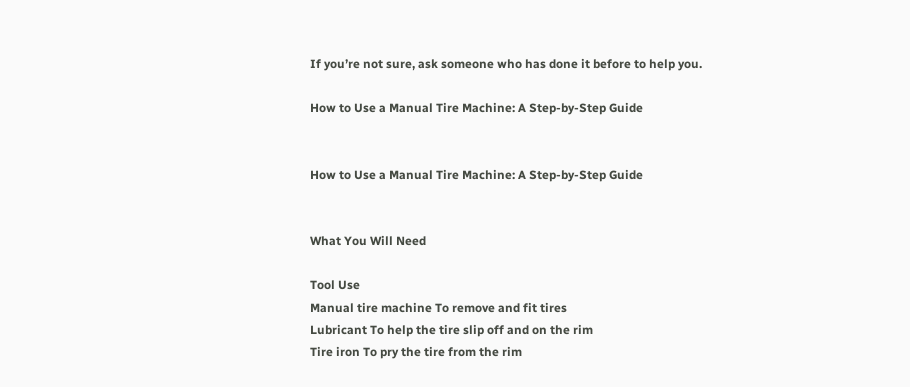If you’re not sure, ask someone who has done it before to help you.

How to Use a Manual Tire Machine: A Step-by-Step Guide


How to Use a Manual Tire Machine: A Step-by-Step Guide


What You Will Need

Tool Use
Manual tire machine To remove and fit tires
Lubricant To help the tire slip off and on the rim
Tire iron To pry the tire from the rim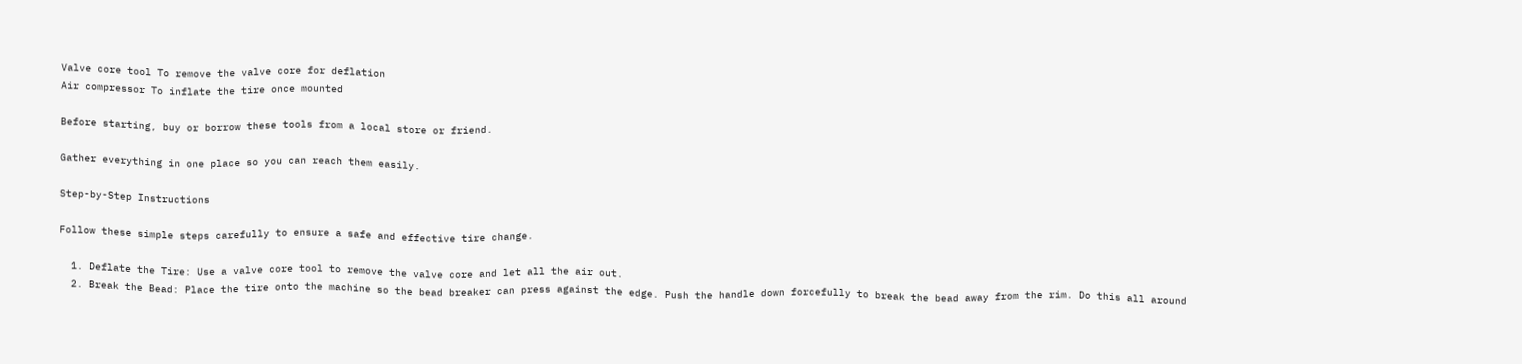Valve core tool To remove the valve core for deflation
Air compressor To inflate the tire once mounted

Before starting, buy or borrow these tools from a local store or friend.

Gather everything in one place so you can reach them easily.

Step-by-Step Instructions

Follow these simple steps carefully to ensure a safe and effective tire change.

  1. Deflate the Tire: Use a valve core tool to remove the valve core and let all the air out.
  2. Break the Bead: Place the tire onto the machine so the bead breaker can press against the edge. Push the handle down forcefully to break the bead away from the rim. Do this all around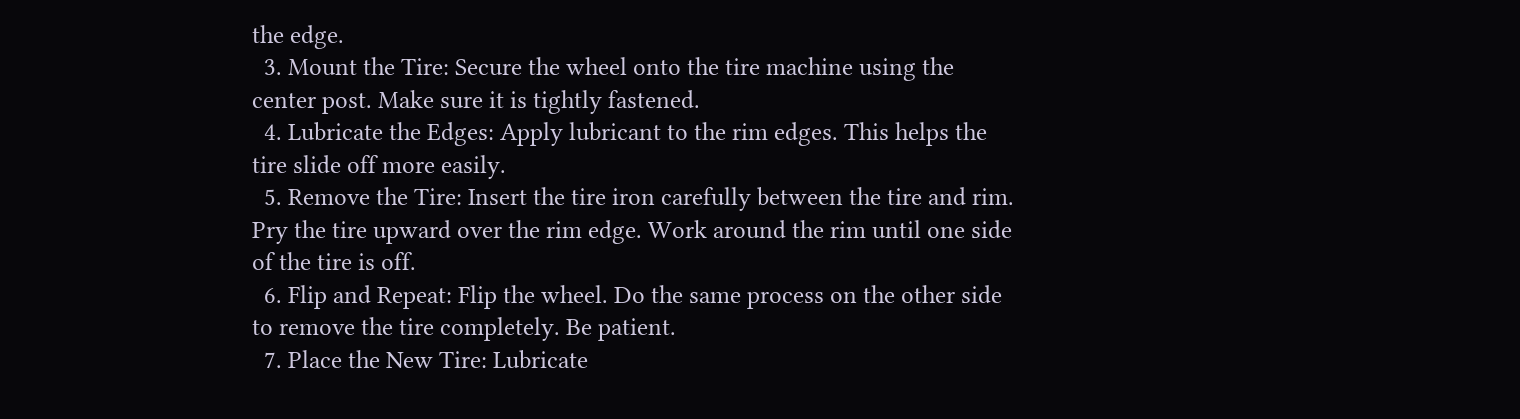the edge.
  3. Mount the Tire: Secure the wheel onto the tire machine using the center post. Make sure it is tightly fastened.
  4. Lubricate the Edges: Apply lubricant to the rim edges. This helps the tire slide off more easily.
  5. Remove the Tire: Insert the tire iron carefully between the tire and rim. Pry the tire upward over the rim edge. Work around the rim until one side of the tire is off.
  6. Flip and Repeat: Flip the wheel. Do the same process on the other side to remove the tire completely. Be patient.
  7. Place the New Tire: Lubricate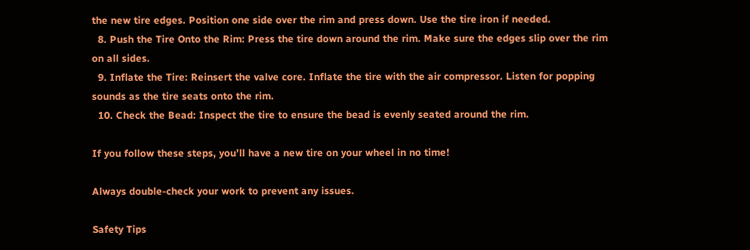the new tire edges. Position one side over the rim and press down. Use the tire iron if needed.
  8. Push the Tire Onto the Rim: Press the tire down around the rim. Make sure the edges slip over the rim on all sides.
  9. Inflate the Tire: Reinsert the valve core. Inflate the tire with the air compressor. Listen for popping sounds as the tire seats onto the rim.
  10. Check the Bead: Inspect the tire to ensure the bead is evenly seated around the rim.

If you follow these steps, you’ll have a new tire on your wheel in no time!

Always double-check your work to prevent any issues.

Safety Tips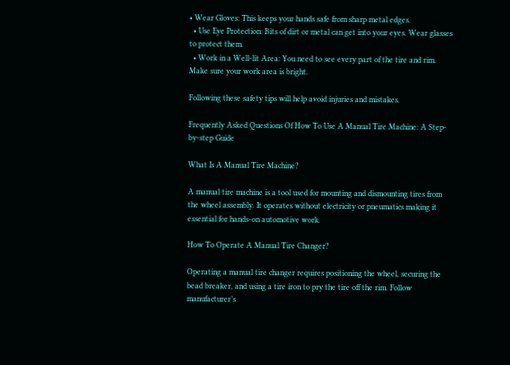• Wear Gloves: This keeps your hands safe from sharp metal edges.
  • Use Eye Protection: Bits of dirt or metal can get into your eyes. Wear glasses to protect them.
  • Work in a Well-lit Area: You need to see every part of the tire and rim. Make sure your work area is bright.

Following these safety tips will help avoid injuries and mistakes.

Frequently Asked Questions Of How To Use A Manual Tire Machine: A Step-by-step Guide

What Is A Manual Tire Machine?

A manual tire machine is a tool used for mounting and dismounting tires from the wheel assembly. It operates without electricity or pneumatics making it essential for hands-on automotive work.

How To Operate A Manual Tire Changer?

Operating a manual tire changer requires positioning the wheel, securing the bead breaker, and using a tire iron to pry the tire off the rim. Follow manufacturer’s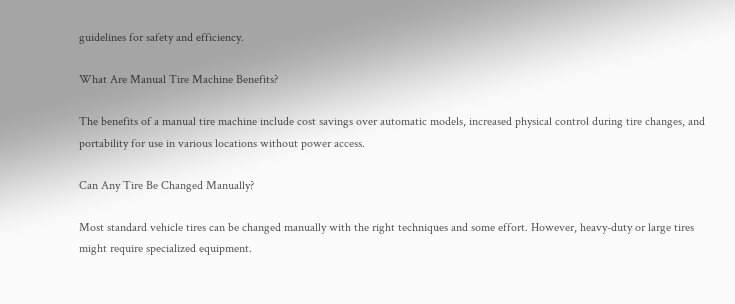guidelines for safety and efficiency.

What Are Manual Tire Machine Benefits?

The benefits of a manual tire machine include cost savings over automatic models, increased physical control during tire changes, and portability for use in various locations without power access.

Can Any Tire Be Changed Manually?

Most standard vehicle tires can be changed manually with the right techniques and some effort. However, heavy-duty or large tires might require specialized equipment.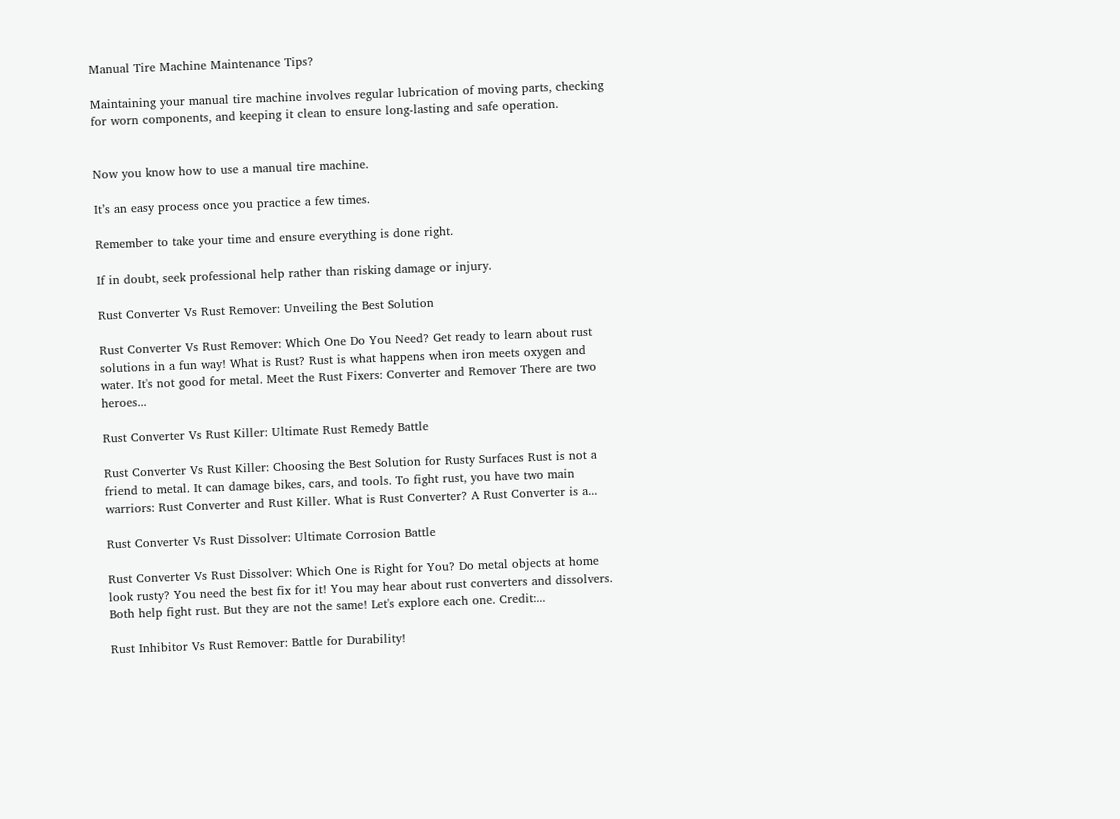Manual Tire Machine Maintenance Tips?

Maintaining your manual tire machine involves regular lubrication of moving parts, checking for worn components, and keeping it clean to ensure long-lasting and safe operation.


Now you know how to use a manual tire machine.

It’s an easy process once you practice a few times.

Remember to take your time and ensure everything is done right.

If in doubt, seek professional help rather than risking damage or injury.

Rust Converter Vs Rust Remover: Unveiling the Best Solution

Rust Converter Vs Rust Remover: Which One Do You Need? Get ready to learn about rust solutions in a fun way! What is Rust? Rust is what happens when iron meets oxygen and water. It's not good for metal. Meet the Rust Fixers: Converter and Remover There are two heroes...

Rust Converter Vs Rust Killer: Ultimate Rust Remedy Battle

Rust Converter Vs Rust Killer: Choosing the Best Solution for Rusty Surfaces Rust is not a friend to metal. It can damage bikes, cars, and tools. To fight rust, you have two main warriors: Rust Converter and Rust Killer. What is Rust Converter? A Rust Converter is a...

Rust Converter Vs Rust Dissolver: Ultimate Corrosion Battle

Rust Converter Vs Rust Dissolver: Which One is Right for You? Do metal objects at home look rusty? You need the best fix for it! You may hear about rust converters and dissolvers. Both help fight rust. But they are not the same! Let's explore each one. Credit:...

Rust Inhibitor Vs Rust Remover: Battle for Durability!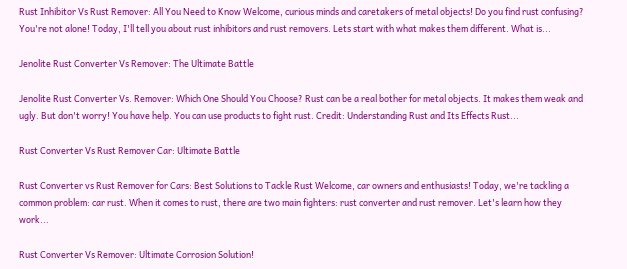Rust Inhibitor Vs Rust Remover: All You Need to Know Welcome, curious minds and caretakers of metal objects! Do you find rust confusing? You're not alone! Today, I'll tell you about rust inhibitors and rust removers. Lets start with what makes them different. What is...

Jenolite Rust Converter Vs Remover: The Ultimate Battle

Jenolite Rust Converter Vs. Remover: Which One Should You Choose? Rust can be a real bother for metal objects. It makes them weak and ugly. But don't worry! You have help. You can use products to fight rust. Credit: Understanding Rust and Its Effects Rust...

Rust Converter Vs Rust Remover Car: Ultimate Battle

Rust Converter vs Rust Remover for Cars: Best Solutions to Tackle Rust Welcome, car owners and enthusiasts! Today, we're tackling a common problem: car rust. When it comes to rust, there are two main fighters: rust converter and rust remover. Let's learn how they work...

Rust Converter Vs Remover: Ultimate Corrosion Solution!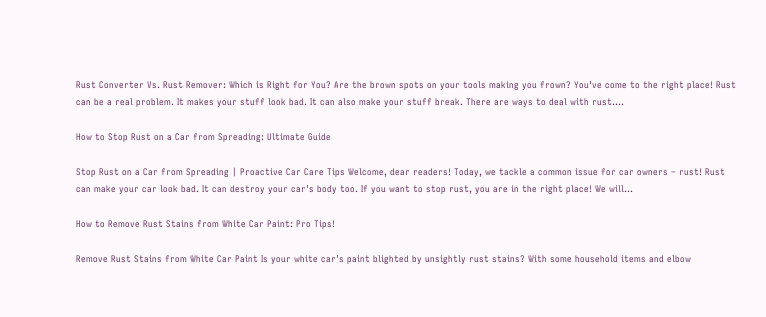Rust Converter Vs. Rust Remover: Which is Right for You? Are the brown spots on your tools making you frown? You've come to the right place! Rust can be a real problem. It makes your stuff look bad. It can also make your stuff break. There are ways to deal with rust....

How to Stop Rust on a Car from Spreading: Ultimate Guide

Stop Rust on a Car from Spreading | Proactive Car Care Tips Welcome, dear readers! Today, we tackle a common issue for car owners – rust! Rust can make your car look bad. It can destroy your car's body too. If you want to stop rust, you are in the right place! We will...

How to Remove Rust Stains from White Car Paint: Pro Tips!

Remove Rust Stains from White Car Paint Is your white car's paint blighted by unsightly rust stains? With some household items and elbow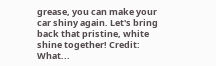grease, you can make your car shiny again. Let's bring back that pristine, white shine together! Credit: What...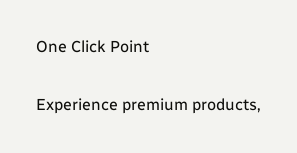One Click Point

Experience premium products,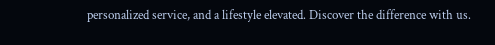personalized service, and a lifestyle elevated. Discover the difference with us.